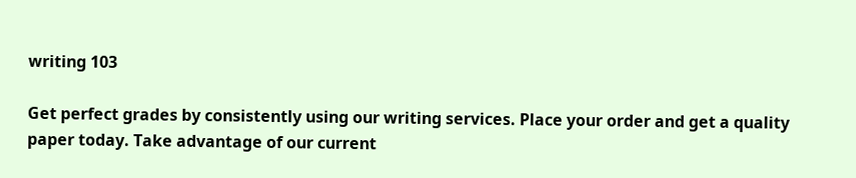writing 103

Get perfect grades by consistently using our writing services. Place your order and get a quality paper today. Take advantage of our current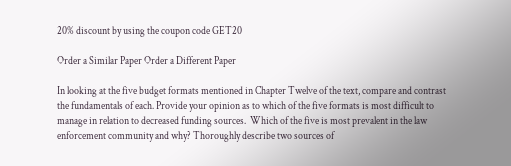20% discount by using the coupon code GET20

Order a Similar Paper Order a Different Paper

In looking at the five budget formats mentioned in Chapter Twelve of the text, compare and contrast the fundamentals of each. Provide your opinion as to which of the five formats is most difficult to manage in relation to decreased funding sources.  Which of the five is most prevalent in the law enforcement community and why? Thoroughly describe two sources of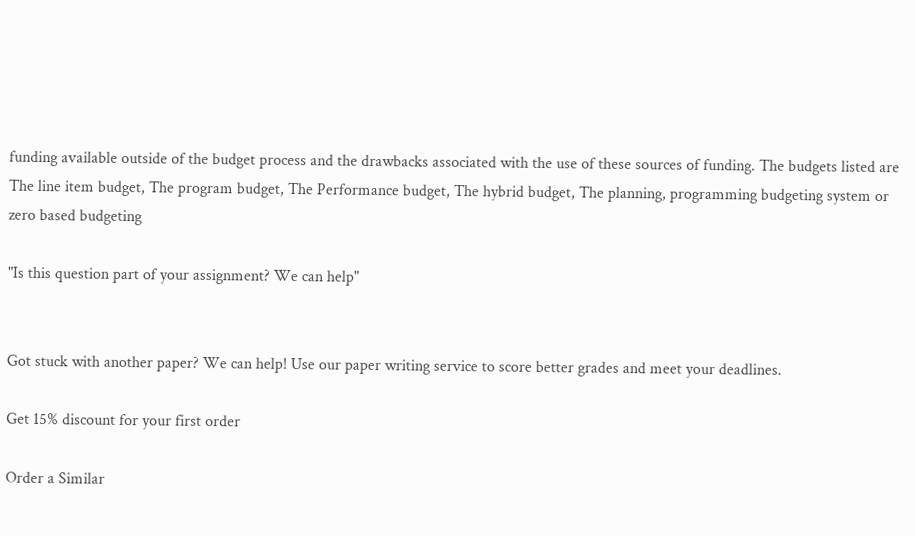funding available outside of the budget process and the drawbacks associated with the use of these sources of funding. The budgets listed are The line item budget, The program budget, The Performance budget, The hybrid budget, The planning, programming budgeting system or zero based budgeting

"Is this question part of your assignment? We can help"


Got stuck with another paper? We can help! Use our paper writing service to score better grades and meet your deadlines.

Get 15% discount for your first order

Order a Similar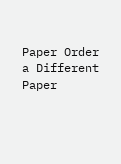Paper Order a Different Paper